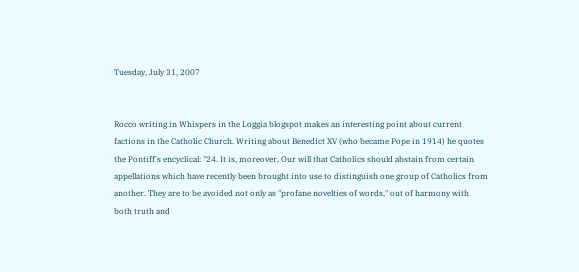Tuesday, July 31, 2007


Rocco writing in Whispers in the Loggia blogspot makes an interesting point about current factions in the Catholic Church. Writing about Benedict XV (who became Pope in 1914) he quotes the Pontiff's encyclical: "24. It is, moreover, Our will that Catholics should abstain from certain appellations which have recently been brought into use to distinguish one group of Catholics from another. They are to be avoided not only as "profane novelties of words," out of harmony with both truth and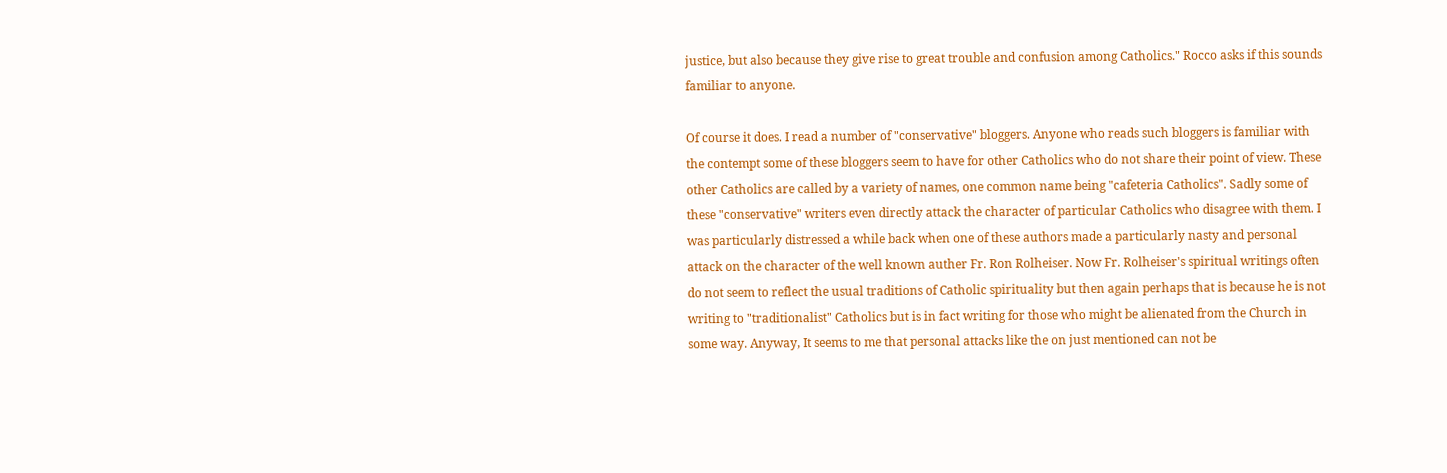justice, but also because they give rise to great trouble and confusion among Catholics." Rocco asks if this sounds familiar to anyone.

Of course it does. I read a number of "conservative" bloggers. Anyone who reads such bloggers is familiar with the contempt some of these bloggers seem to have for other Catholics who do not share their point of view. These other Catholics are called by a variety of names, one common name being "cafeteria Catholics". Sadly some of these "conservative" writers even directly attack the character of particular Catholics who disagree with them. I was particularly distressed a while back when one of these authors made a particularly nasty and personal attack on the character of the well known auther Fr. Ron Rolheiser. Now Fr. Rolheiser's spiritual writings often do not seem to reflect the usual traditions of Catholic spirituality but then again perhaps that is because he is not writing to "traditionalist" Catholics but is in fact writing for those who might be alienated from the Church in some way. Anyway, It seems to me that personal attacks like the on just mentioned can not be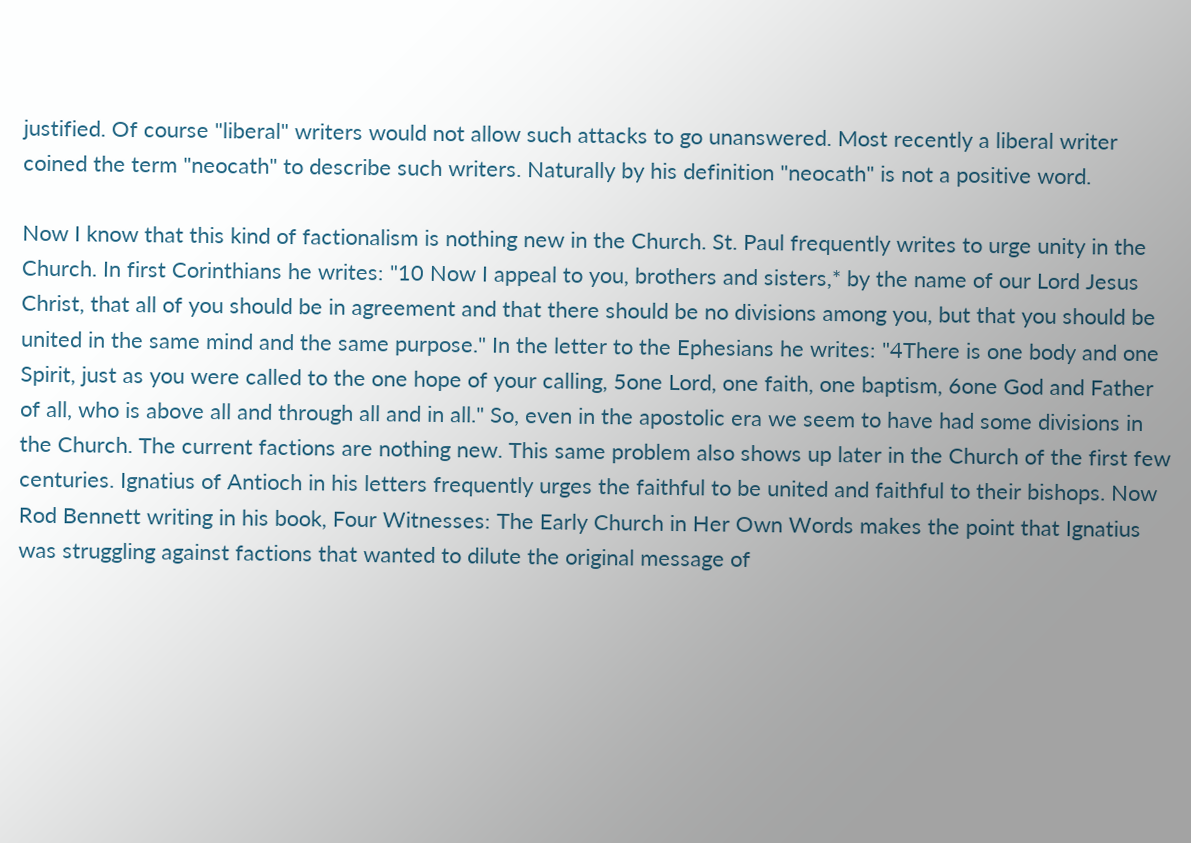justified. Of course "liberal" writers would not allow such attacks to go unanswered. Most recently a liberal writer coined the term "neocath" to describe such writers. Naturally by his definition "neocath" is not a positive word.

Now I know that this kind of factionalism is nothing new in the Church. St. Paul frequently writes to urge unity in the Church. In first Corinthians he writes: "10 Now I appeal to you, brothers and sisters,* by the name of our Lord Jesus Christ, that all of you should be in agreement and that there should be no divisions among you, but that you should be united in the same mind and the same purpose." In the letter to the Ephesians he writes: "4There is one body and one Spirit, just as you were called to the one hope of your calling, 5one Lord, one faith, one baptism, 6one God and Father of all, who is above all and through all and in all." So, even in the apostolic era we seem to have had some divisions in the Church. The current factions are nothing new. This same problem also shows up later in the Church of the first few centuries. Ignatius of Antioch in his letters frequently urges the faithful to be united and faithful to their bishops. Now Rod Bennett writing in his book, Four Witnesses: The Early Church in Her Own Words makes the point that Ignatius was struggling against factions that wanted to dilute the original message of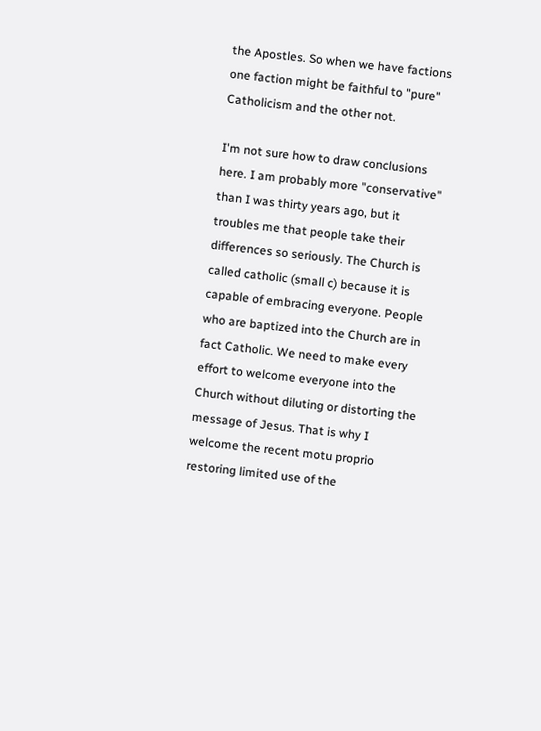the Apostles. So when we have factions one faction might be faithful to "pure" Catholicism and the other not.

I'm not sure how to draw conclusions here. I am probably more "conservative" than I was thirty years ago, but it troubles me that people take their differences so seriously. The Church is called catholic (small c) because it is capable of embracing everyone. People who are baptized into the Church are in fact Catholic. We need to make every effort to welcome everyone into the Church without diluting or distorting the message of Jesus. That is why I welcome the recent motu proprio restoring limited use of the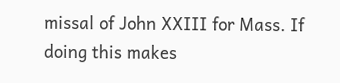missal of John XXIII for Mass. If doing this makes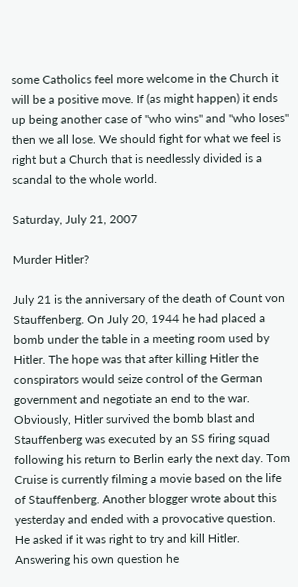some Catholics feel more welcome in the Church it will be a positive move. If (as might happen) it ends up being another case of "who wins" and "who loses" then we all lose. We should fight for what we feel is right but a Church that is needlessly divided is a scandal to the whole world.

Saturday, July 21, 2007

Murder Hitler?

July 21 is the anniversary of the death of Count von Stauffenberg. On July 20, 1944 he had placed a bomb under the table in a meeting room used by Hitler. The hope was that after killing Hitler the conspirators would seize control of the German government and negotiate an end to the war. Obviously, Hitler survived the bomb blast and Stauffenberg was executed by an SS firing squad following his return to Berlin early the next day. Tom Cruise is currently filming a movie based on the life of Stauffenberg. Another blogger wrote about this yesterday and ended with a provocative question. He asked if it was right to try and kill Hitler. Answering his own question he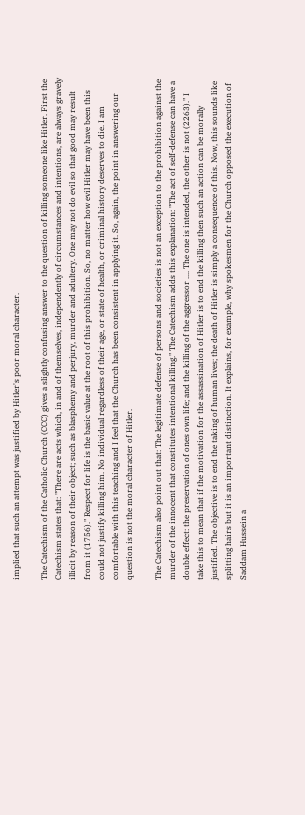implied that such an attempt was justified by Hitler's poor moral character.

The Catechism of the Catholic Church (CCC) gives a slightly confusing answer to the question of killing someone like Hitler. First the Catechism states that: "There are acts which, in and of themselves, independently of circumstances and intentions, are always gravely illicit by reason of their object; such as blasphemy and perjury, murder and adultery. One may not do evil so that good may result from it (1756)." Respect for life is the basic value at the root of this prohibition. So, no matter how evil Hitler may have been this could not justify killing him. No individual regardless of their age, or state of health, or criminal history deserves to die. I am comfortable with this teaching and I feel that the Church has been consistent in applying it. So, again, the point in answering our question is not the moral character of Hitler.

The Catechism also point out that: The legitimate defense of persons and societies is not an exception to the prohibition against the murder of the innocent that constitutes intentional killing." The Catechism adds this explanation: "The act of self-defense can have a double effect: the preservation of ones own life; and the killing of the aggressor .... The one is intended, the other is not (2263)." I take this to mean that if the motivation for the assassination of Hitler is to end the killing then such an action can be morally justified. The objective is to end the taking of human lives; the death of Hitler is simply a consequence of this. Now, this sounds like splitting hairs but it is an important distinction. It explains, for example, why spokesmen for the Church opposed the execution of Saddam Hussein a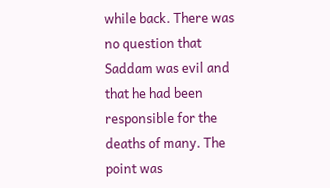while back. There was no question that Saddam was evil and that he had been responsible for the deaths of many. The point was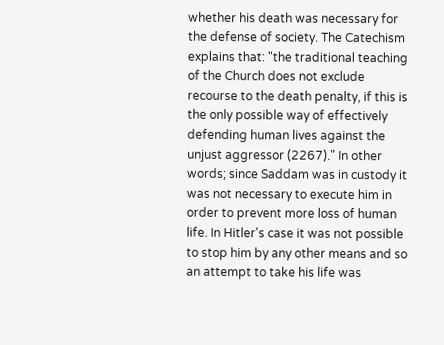whether his death was necessary for the defense of society. The Catechism explains that: "the traditional teaching of the Church does not exclude recourse to the death penalty, if this is the only possible way of effectively defending human lives against the unjust aggressor (2267)." In other words; since Saddam was in custody it was not necessary to execute him in order to prevent more loss of human life. In Hitler's case it was not possible to stop him by any other means and so an attempt to take his life was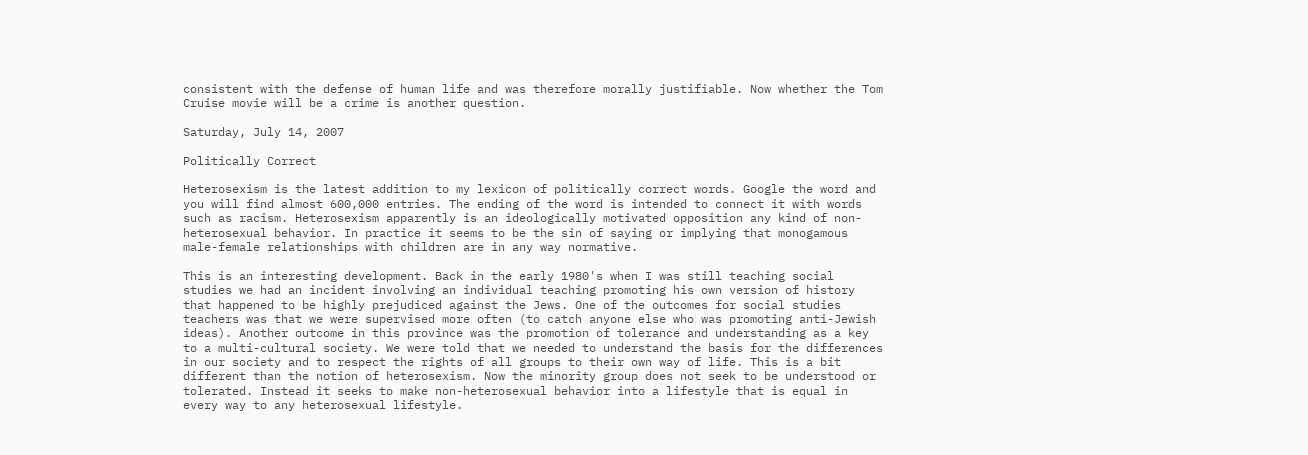consistent with the defense of human life and was therefore morally justifiable. Now whether the Tom Cruise movie will be a crime is another question.

Saturday, July 14, 2007

Politically Correct

Heterosexism is the latest addition to my lexicon of politically correct words. Google the word and you will find almost 600,000 entries. The ending of the word is intended to connect it with words such as racism. Heterosexism apparently is an ideologically motivated opposition any kind of non-heterosexual behavior. In practice it seems to be the sin of saying or implying that monogamous male-female relationships with children are in any way normative.

This is an interesting development. Back in the early 1980's when I was still teaching social studies we had an incident involving an individual teaching promoting his own version of history that happened to be highly prejudiced against the Jews. One of the outcomes for social studies teachers was that we were supervised more often (to catch anyone else who was promoting anti-Jewish ideas). Another outcome in this province was the promotion of tolerance and understanding as a key to a multi-cultural society. We were told that we needed to understand the basis for the differences in our society and to respect the rights of all groups to their own way of life. This is a bit different than the notion of heterosexism. Now the minority group does not seek to be understood or tolerated. Instead it seeks to make non-heterosexual behavior into a lifestyle that is equal in every way to any heterosexual lifestyle.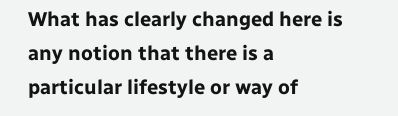What has clearly changed here is any notion that there is a particular lifestyle or way of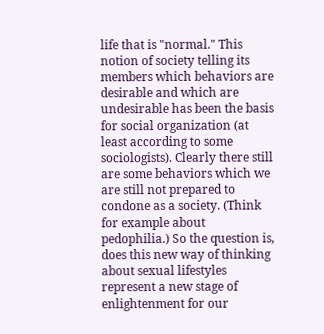life that is "normal." This notion of society telling its members which behaviors are desirable and which are undesirable has been the basis for social organization (at least according to some sociologists). Clearly there still are some behaviors which we are still not prepared to condone as a society. (Think for example about pedophilia.) So the question is, does this new way of thinking about sexual lifestyles represent a new stage of enlightenment for our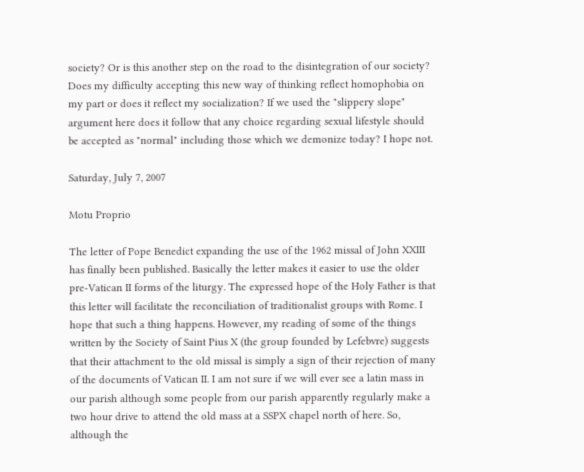society? Or is this another step on the road to the disintegration of our society? Does my difficulty accepting this new way of thinking reflect homophobia on my part or does it reflect my socialization? If we used the "slippery slope" argument here does it follow that any choice regarding sexual lifestyle should be accepted as "normal" including those which we demonize today? I hope not.

Saturday, July 7, 2007

Motu Proprio

The letter of Pope Benedict expanding the use of the 1962 missal of John XXIII has finally been published. Basically the letter makes it easier to use the older pre-Vatican II forms of the liturgy. The expressed hope of the Holy Father is that this letter will facilitate the reconciliation of traditionalist groups with Rome. I hope that such a thing happens. However, my reading of some of the things written by the Society of Saint Pius X (the group founded by Lefebvre) suggests that their attachment to the old missal is simply a sign of their rejection of many of the documents of Vatican II. I am not sure if we will ever see a latin mass in our parish although some people from our parish apparently regularly make a two hour drive to attend the old mass at a SSPX chapel north of here. So, although the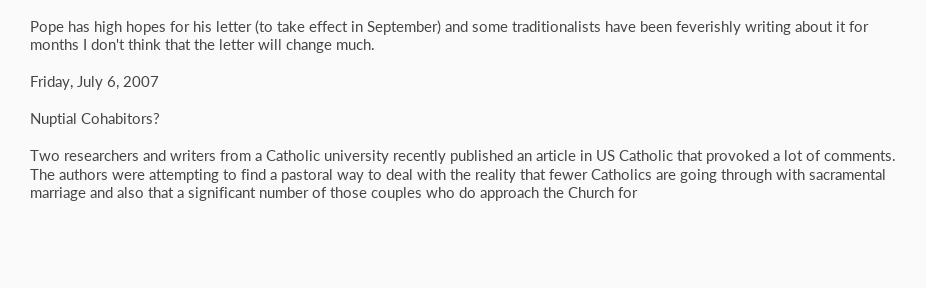Pope has high hopes for his letter (to take effect in September) and some traditionalists have been feverishly writing about it for months I don't think that the letter will change much.

Friday, July 6, 2007

Nuptial Cohabitors?

Two researchers and writers from a Catholic university recently published an article in US Catholic that provoked a lot of comments. The authors were attempting to find a pastoral way to deal with the reality that fewer Catholics are going through with sacramental marriage and also that a significant number of those couples who do approach the Church for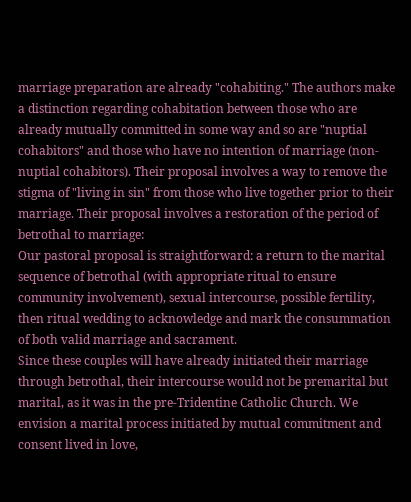marriage preparation are already "cohabiting." The authors make a distinction regarding cohabitation between those who are already mutually committed in some way and so are "nuptial cohabitors" and those who have no intention of marriage (non-nuptial cohabitors). Their proposal involves a way to remove the stigma of "living in sin" from those who live together prior to their marriage. Their proposal involves a restoration of the period of betrothal to marriage:
Our pastoral proposal is straightforward: a return to the marital sequence of betrothal (with appropriate ritual to ensure community involvement), sexual intercourse, possible fertility, then ritual wedding to acknowledge and mark the consummation of both valid marriage and sacrament.
Since these couples will have already initiated their marriage through betrothal, their intercourse would not be premarital but marital, as it was in the pre-Tridentine Catholic Church. We envision a marital process initiated by mutual commitment and consent lived in love,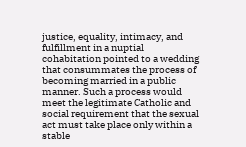justice, equality, intimacy, and fulfillment in a nuptial cohabitation pointed to a wedding that consummates the process of becoming married in a public manner. Such a process would meet the legitimate Catholic and social requirement that the sexual act must take place only within a stable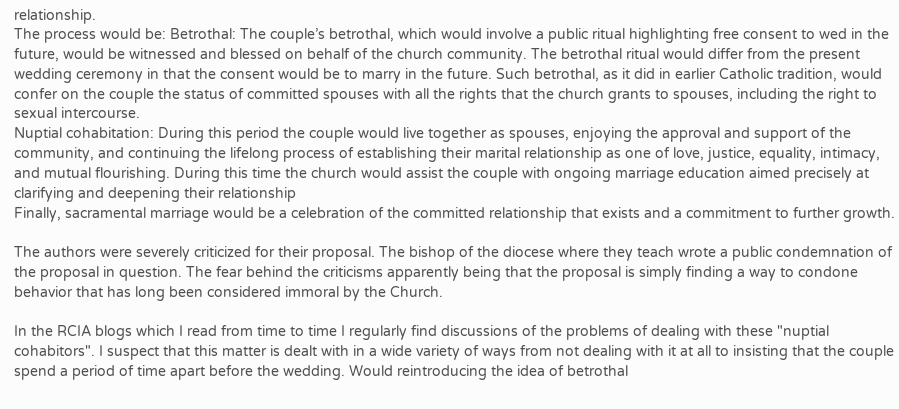relationship.
The process would be: Betrothal: The couple’s betrothal, which would involve a public ritual highlighting free consent to wed in the future, would be witnessed and blessed on behalf of the church community. The betrothal ritual would differ from the present wedding ceremony in that the consent would be to marry in the future. Such betrothal, as it did in earlier Catholic tradition, would confer on the couple the status of committed spouses with all the rights that the church grants to spouses, including the right to sexual intercourse.
Nuptial cohabitation: During this period the couple would live together as spouses, enjoying the approval and support of the community, and continuing the lifelong process of establishing their marital relationship as one of love, justice, equality, intimacy, and mutual flourishing. During this time the church would assist the couple with ongoing marriage education aimed precisely at clarifying and deepening their relationship
Finally, sacramental marriage would be a celebration of the committed relationship that exists and a commitment to further growth.

The authors were severely criticized for their proposal. The bishop of the diocese where they teach wrote a public condemnation of the proposal in question. The fear behind the criticisms apparently being that the proposal is simply finding a way to condone behavior that has long been considered immoral by the Church.

In the RCIA blogs which I read from time to time I regularly find discussions of the problems of dealing with these "nuptial cohabitors". I suspect that this matter is dealt with in a wide variety of ways from not dealing with it at all to insisting that the couple spend a period of time apart before the wedding. Would reintroducing the idea of betrothal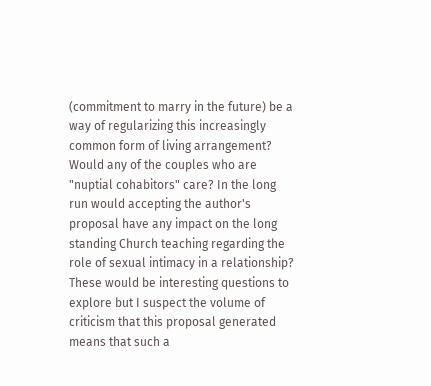(commitment to marry in the future) be a way of regularizing this increasingly common form of living arrangement? Would any of the couples who are "nuptial cohabitors" care? In the long run would accepting the author's proposal have any impact on the long standing Church teaching regarding the role of sexual intimacy in a relationship? These would be interesting questions to explore but I suspect the volume of criticism that this proposal generated means that such a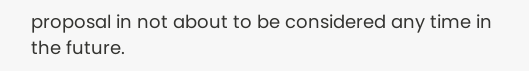proposal in not about to be considered any time in the future.